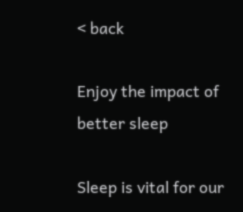< back

Enjoy the impact of better sleep

Sleep is vital for our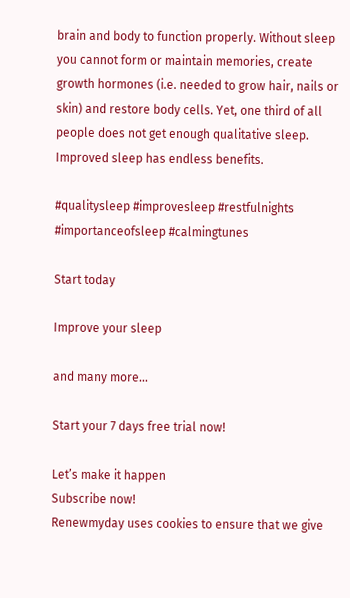brain and body to function properly. Without sleep you cannot form or maintain memories, create growth hormones (i.e. needed to grow hair, nails or skin) and restore body cells. Yet, one third of all people does not get enough qualitative sleep. Improved sleep has endless benefits.

#qualitysleep #improvesleep #restfulnights #importanceofsleep #calmingtunes

Start today

Improve your sleep

and many more...

Start your 7 days free trial now!

Let’s make it happen
Subscribe now!
Renewmyday uses cookies to ensure that we give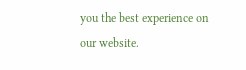you the best experience on our website.